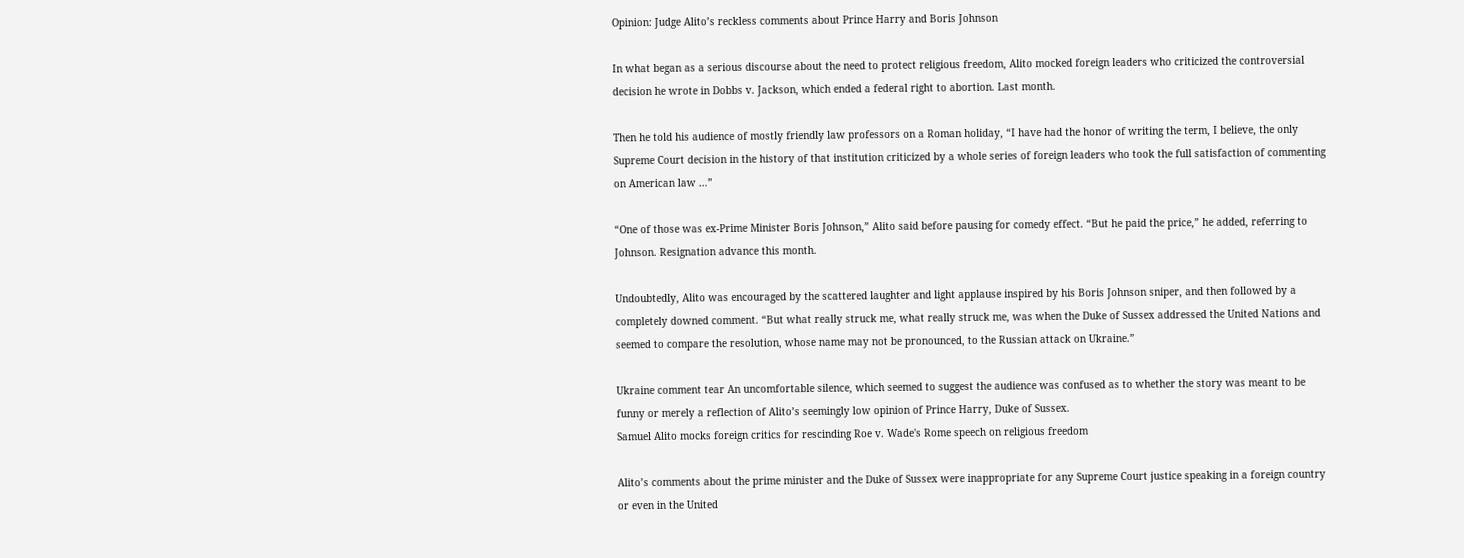Opinion: Judge Alito’s reckless comments about Prince Harry and Boris Johnson

In what began as a serious discourse about the need to protect religious freedom, Alito mocked foreign leaders who criticized the controversial decision he wrote in Dobbs v. Jackson, which ended a federal right to abortion. Last month.

Then he told his audience of mostly friendly law professors on a Roman holiday, “I have had the honor of writing the term, I believe, the only Supreme Court decision in the history of that institution criticized by a whole series of foreign leaders who took the full satisfaction of commenting on American law …”

“One of those was ex-Prime Minister Boris Johnson,” Alito said before pausing for comedy effect. “But he paid the price,” he added, referring to Johnson. Resignation advance this month.

Undoubtedly, Alito was encouraged by the scattered laughter and light applause inspired by his Boris Johnson sniper, and then followed by a completely downed comment. “But what really struck me, what really struck me, was when the Duke of Sussex addressed the United Nations and seemed to compare the resolution, whose name may not be pronounced, to the Russian attack on Ukraine.”

Ukraine comment tear An uncomfortable silence, which seemed to suggest the audience was confused as to whether the story was meant to be funny or merely a reflection of Alito’s seemingly low opinion of Prince Harry, Duke of Sussex.
Samuel Alito mocks foreign critics for rescinding Roe v. Wade's Rome speech on religious freedom

Alito’s comments about the prime minister and the Duke of Sussex were inappropriate for any Supreme Court justice speaking in a foreign country or even in the United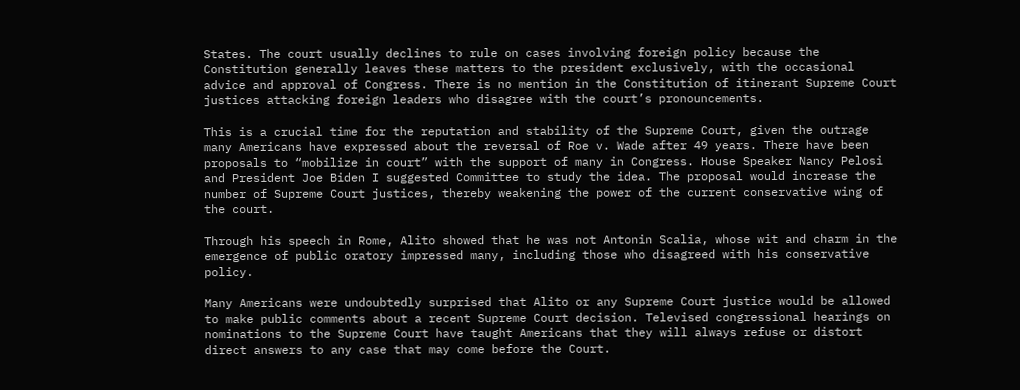States. The court usually declines to rule on cases involving foreign policy because the Constitution generally leaves these matters to the president exclusively, with the occasional advice and approval of Congress. There is no mention in the Constitution of itinerant Supreme Court justices attacking foreign leaders who disagree with the court’s pronouncements.

This is a crucial time for the reputation and stability of the Supreme Court, given the outrage many Americans have expressed about the reversal of Roe v. Wade after 49 years. There have been proposals to “mobilize in court” with the support of many in Congress. House Speaker Nancy Pelosi and President Joe Biden I suggested Committee to study the idea. The proposal would increase the number of Supreme Court justices, thereby weakening the power of the current conservative wing of the court.

Through his speech in Rome, Alito showed that he was not Antonin Scalia, whose wit and charm in the emergence of public oratory impressed many, including those who disagreed with his conservative policy.

Many Americans were undoubtedly surprised that Alito or any Supreme Court justice would be allowed to make public comments about a recent Supreme Court decision. Televised congressional hearings on nominations to the Supreme Court have taught Americans that they will always refuse or distort direct answers to any case that may come before the Court.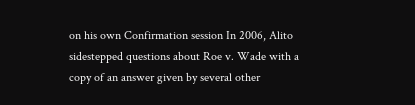on his own Confirmation session In 2006, Alito sidestepped questions about Roe v. Wade with a copy of an answer given by several other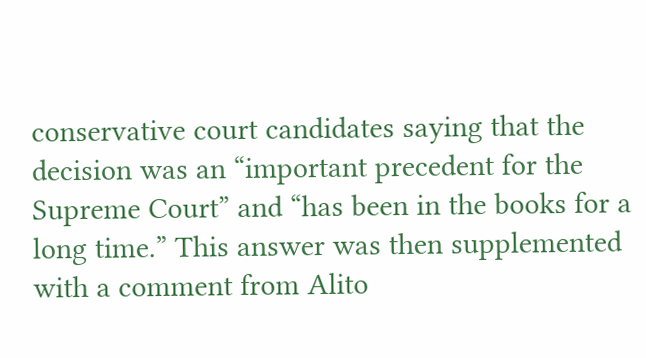conservative court candidates saying that the decision was an “important precedent for the Supreme Court” and “has been in the books for a long time.” This answer was then supplemented with a comment from Alito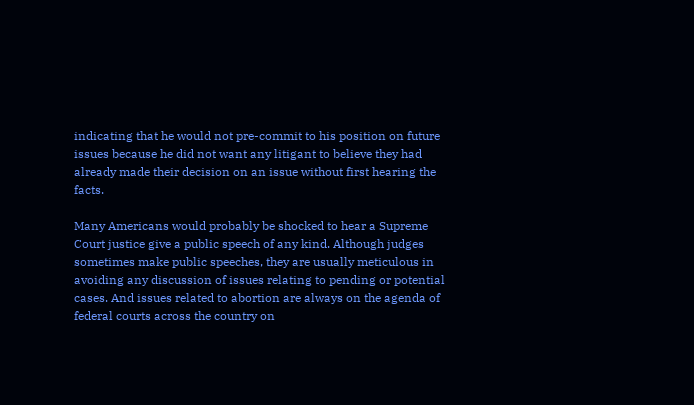indicating that he would not pre-commit to his position on future issues because he did not want any litigant to believe they had already made their decision on an issue without first hearing the facts.

Many Americans would probably be shocked to hear a Supreme Court justice give a public speech of any kind. Although judges sometimes make public speeches, they are usually meticulous in avoiding any discussion of issues relating to pending or potential cases. And issues related to abortion are always on the agenda of federal courts across the country on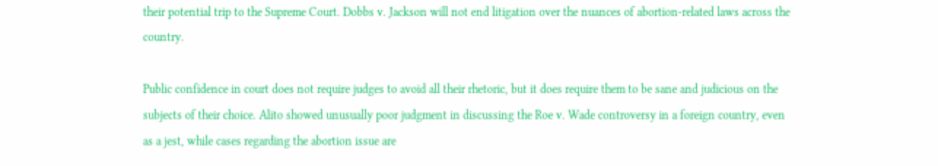their potential trip to the Supreme Court. Dobbs v. Jackson will not end litigation over the nuances of abortion-related laws across the country.

Public confidence in court does not require judges to avoid all their rhetoric, but it does require them to be sane and judicious on the subjects of their choice. Alito showed unusually poor judgment in discussing the Roe v. Wade controversy in a foreign country, even as a jest, while cases regarding the abortion issue are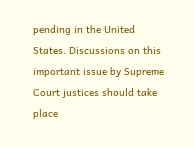pending in the United States. Discussions on this important issue by Supreme Court justices should take place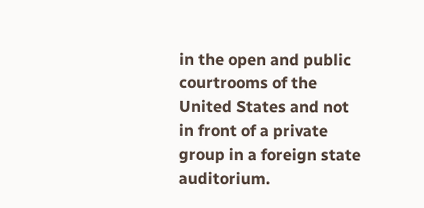in the open and public courtrooms of the United States and not in front of a private group in a foreign state auditorium.